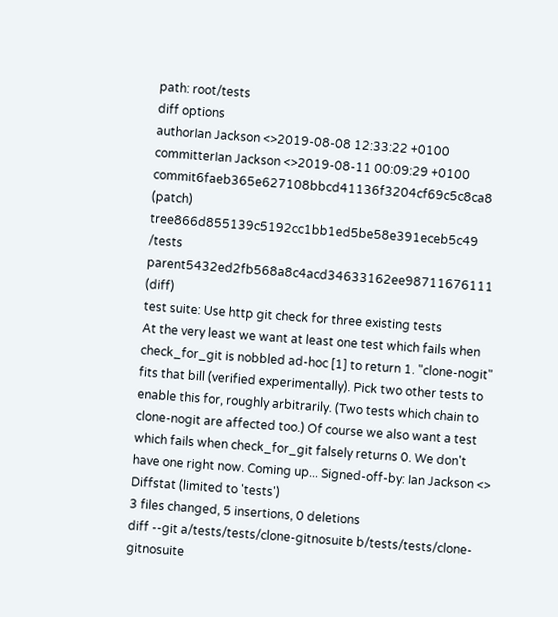path: root/tests
diff options
authorIan Jackson <>2019-08-08 12:33:22 +0100
committerIan Jackson <>2019-08-11 00:09:29 +0100
commit6faeb365e627108bbcd41136f3204cf69c5c8ca8 (patch)
tree866d855139c5192cc1bb1ed5be58e391eceb5c49 /tests
parent5432ed2fb568a8c4acd34633162ee98711676111 (diff)
test suite: Use http git check for three existing tests
At the very least we want at least one test which fails when check_for_git is nobbled ad-hoc [1] to return 1. "clone-nogit" fits that bill (verified experimentally). Pick two other tests to enable this for, roughly arbitrarily. (Two tests which chain to clone-nogit are affected too.) Of course we also want a test which fails when check_for_git falsely returns 0. We don't have one right now. Coming up... Signed-off-by: Ian Jackson <>
Diffstat (limited to 'tests')
3 files changed, 5 insertions, 0 deletions
diff --git a/tests/tests/clone-gitnosuite b/tests/tests/clone-gitnosuite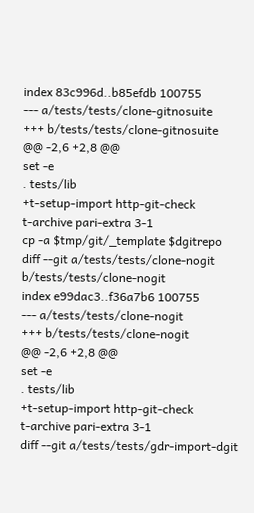index 83c996d..b85efdb 100755
--- a/tests/tests/clone-gitnosuite
+++ b/tests/tests/clone-gitnosuite
@@ -2,6 +2,8 @@
set -e
. tests/lib
+t-setup-import http-git-check
t-archive pari-extra 3-1
cp -a $tmp/git/_template $dgitrepo
diff --git a/tests/tests/clone-nogit b/tests/tests/clone-nogit
index e99dac3..f36a7b6 100755
--- a/tests/tests/clone-nogit
+++ b/tests/tests/clone-nogit
@@ -2,6 +2,8 @@
set -e
. tests/lib
+t-setup-import http-git-check
t-archive pari-extra 3-1
diff --git a/tests/tests/gdr-import-dgit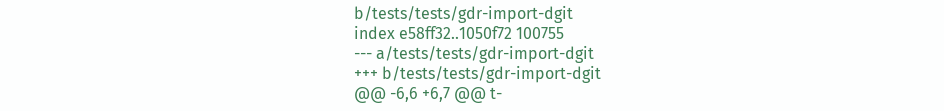b/tests/tests/gdr-import-dgit
index e58ff32..1050f72 100755
--- a/tests/tests/gdr-import-dgit
+++ b/tests/tests/gdr-import-dgit
@@ -6,6 +6,7 @@ t-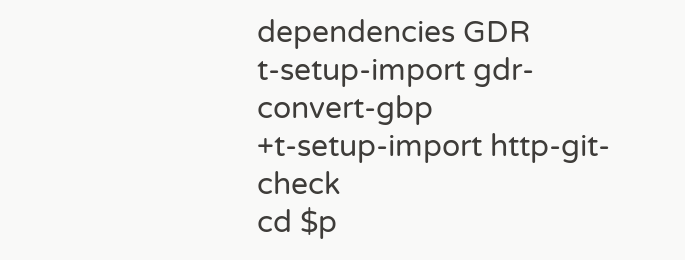dependencies GDR
t-setup-import gdr-convert-gbp
+t-setup-import http-git-check
cd $p